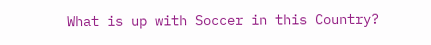What is up with Soccer in this Country?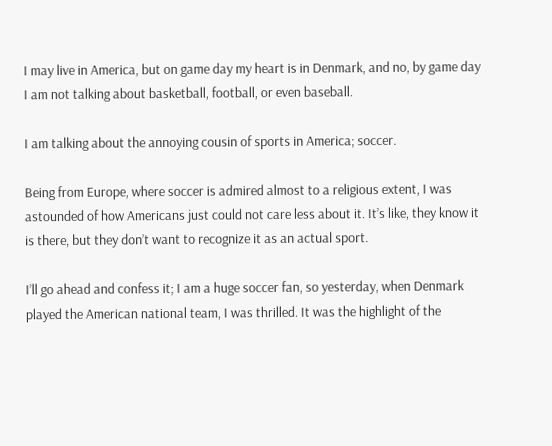I may live in America, but on game day my heart is in Denmark, and no, by game day I am not talking about basketball, football, or even baseball.

I am talking about the annoying cousin of sports in America; soccer.

Being from Europe, where soccer is admired almost to a religious extent, I was astounded of how Americans just could not care less about it. It’s like, they know it is there, but they don’t want to recognize it as an actual sport.

I’ll go ahead and confess it; I am a huge soccer fan, so yesterday, when Denmark played the American national team, I was thrilled. It was the highlight of the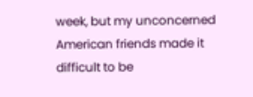week, but my unconcerned American friends made it difficult to be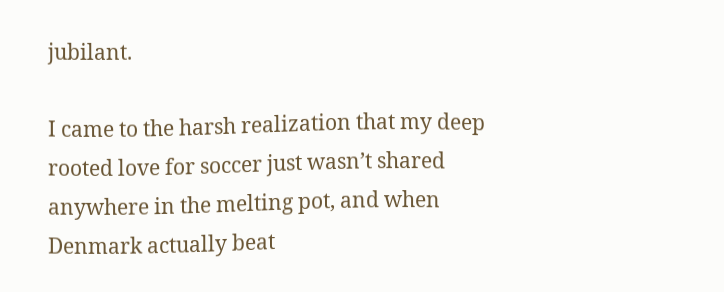jubilant.

I came to the harsh realization that my deep rooted love for soccer just wasn’t shared anywhere in the melting pot, and when Denmark actually beat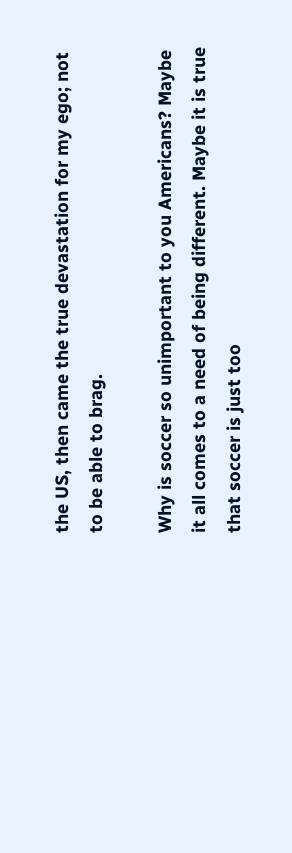the US, then came the true devastation for my ego; not to be able to brag.

Why is soccer so unimportant to you Americans? Maybe it all comes to a need of being different. Maybe it is true that soccer is just too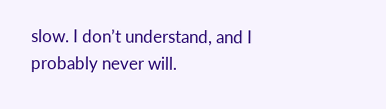slow. I don’t understand, and I probably never will.